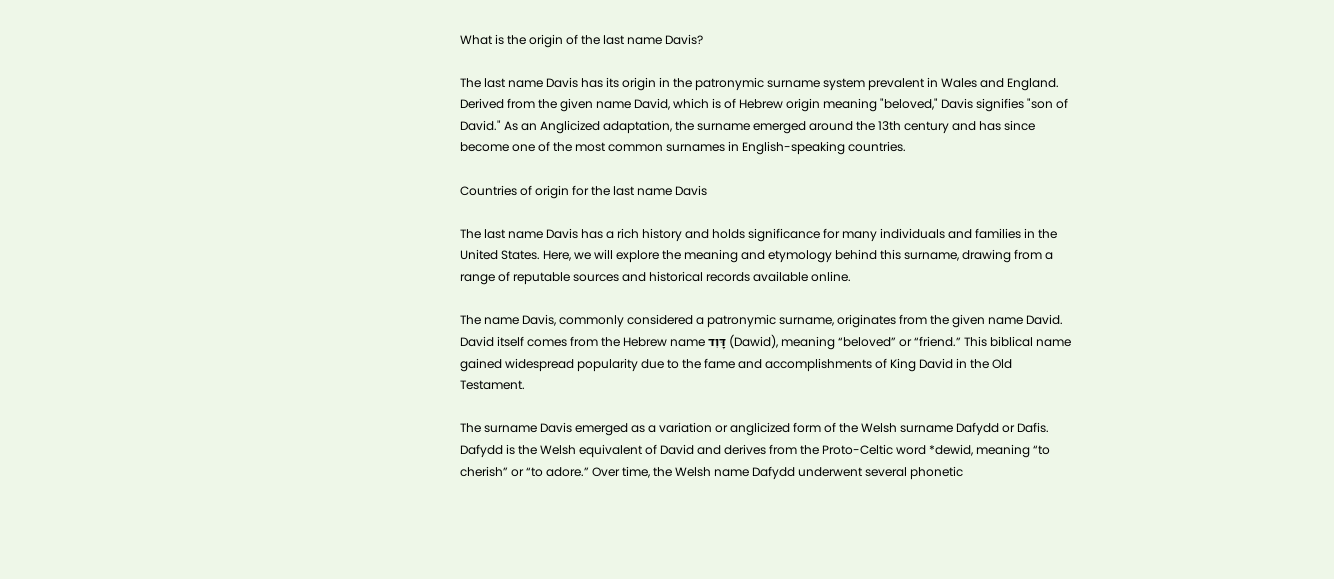What is the origin of the last name Davis?

The last name Davis has its origin in the patronymic surname system prevalent in Wales and England. Derived from the given name David, which is of Hebrew origin meaning "beloved," Davis signifies "son of David." As an Anglicized adaptation, the surname emerged around the 13th century and has since become one of the most common surnames in English-speaking countries.

Countries of origin for the last name Davis

The last name Davis has a rich history and holds significance for many individuals and families in the United States. Here, we will explore the meaning and etymology behind this surname, drawing from a range of reputable sources and historical records available online.

The name Davis, commonly considered a patronymic surname, originates from the given name David. David itself comes from the Hebrew name דָּוִד (Dawid), meaning “beloved” or “friend.” This biblical name gained widespread popularity due to the fame and accomplishments of King David in the Old Testament.

The surname Davis emerged as a variation or anglicized form of the Welsh surname Dafydd or Dafis. Dafydd is the Welsh equivalent of David and derives from the Proto-Celtic word *dewid, meaning “to cherish” or “to adore.” Over time, the Welsh name Dafydd underwent several phonetic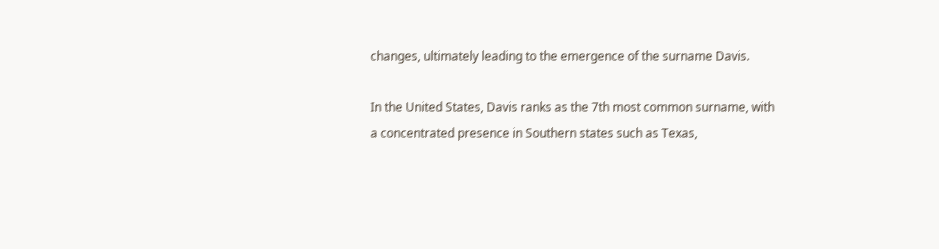changes, ultimately leading to the emergence of the surname Davis.

In the United States, Davis ranks as the 7th most common surname, with a concentrated presence in Southern states such as Texas,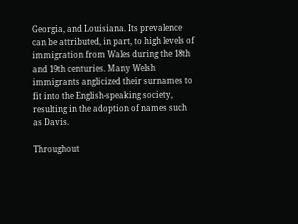Georgia, and Louisiana. Its prevalence can be attributed, in part, to high levels of immigration from Wales during the 18th and 19th centuries. Many Welsh immigrants anglicized their surnames to fit into the English-speaking society, resulting in the adoption of names such as Davis.

Throughout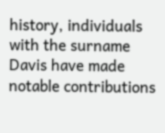history, individuals with the surname Davis have made notable contributions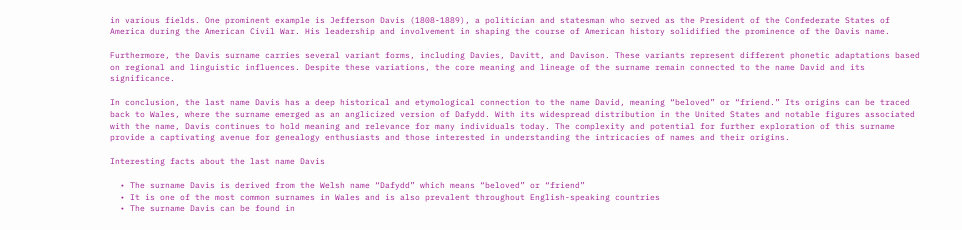in various fields. One prominent example is Jefferson Davis (1808-1889), a politician and statesman who served as the President of the Confederate States of America during the American Civil War. His leadership and involvement in shaping the course of American history solidified the prominence of the Davis name.

Furthermore, the Davis surname carries several variant forms, including Davies, Davitt, and Davison. These variants represent different phonetic adaptations based on regional and linguistic influences. Despite these variations, the core meaning and lineage of the surname remain connected to the name David and its significance.

In conclusion, the last name Davis has a deep historical and etymological connection to the name David, meaning “beloved” or “friend.” Its origins can be traced back to Wales, where the surname emerged as an anglicized version of Dafydd. With its widespread distribution in the United States and notable figures associated with the name, Davis continues to hold meaning and relevance for many individuals today. The complexity and potential for further exploration of this surname provide a captivating avenue for genealogy enthusiasts and those interested in understanding the intricacies of names and their origins.

Interesting facts about the last name Davis

  • The surname Davis is derived from the Welsh name “Dafydd” which means “beloved” or “friend”
  • It is one of the most common surnames in Wales and is also prevalent throughout English-speaking countries
  • The surname Davis can be found in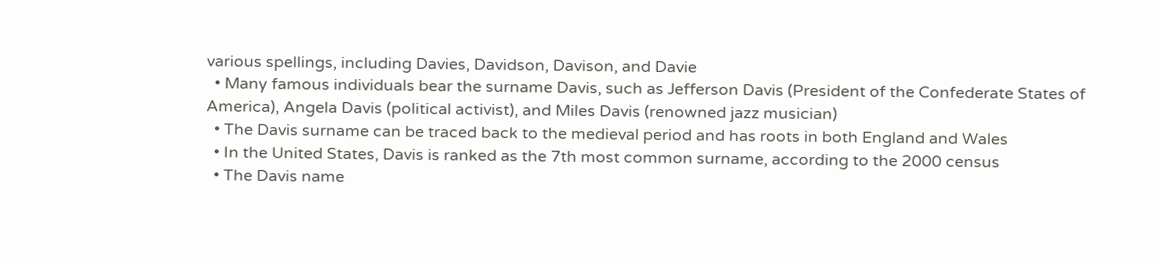various spellings, including Davies, Davidson, Davison, and Davie
  • Many famous individuals bear the surname Davis, such as Jefferson Davis (President of the Confederate States of America), Angela Davis (political activist), and Miles Davis (renowned jazz musician)
  • The Davis surname can be traced back to the medieval period and has roots in both England and Wales
  • In the United States, Davis is ranked as the 7th most common surname, according to the 2000 census
  • The Davis name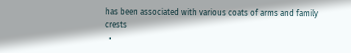has been associated with various coats of arms and family crests
  •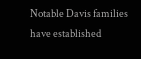Notable Davis families have established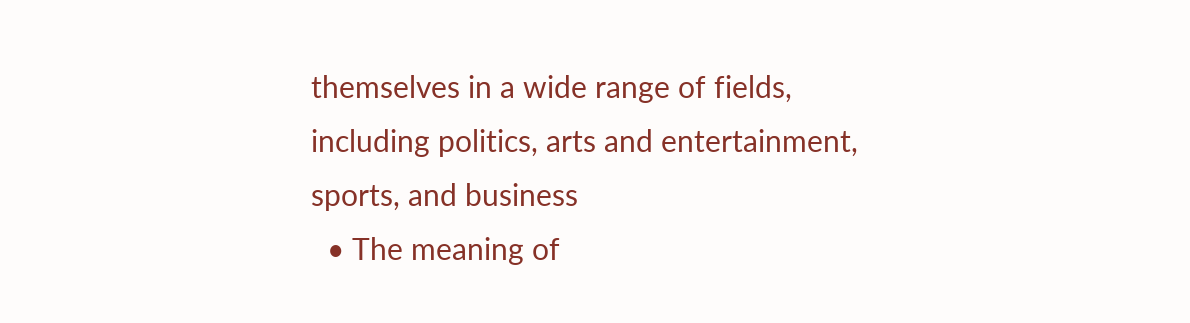themselves in a wide range of fields, including politics, arts and entertainment, sports, and business
  • The meaning of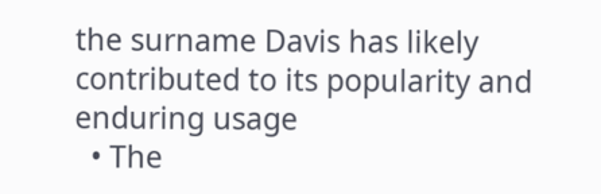the surname Davis has likely contributed to its popularity and enduring usage
  • The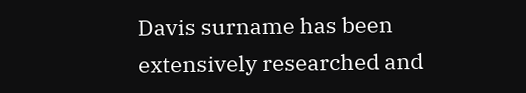Davis surname has been extensively researched and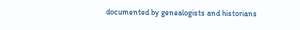documented by genealogists and historians